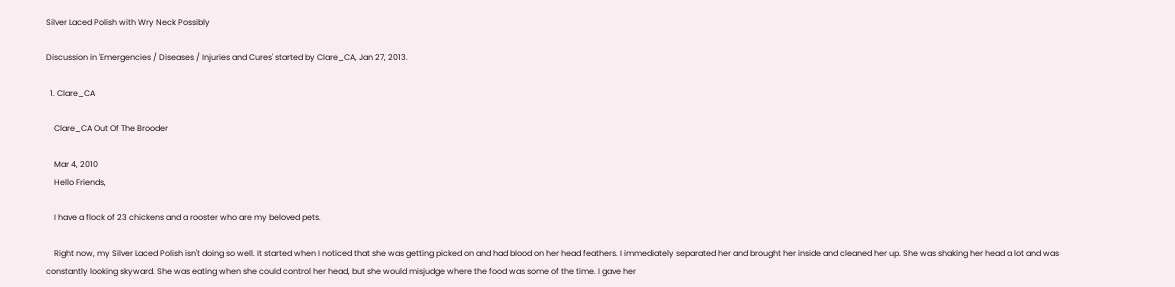Silver Laced Polish with Wry Neck Possibly

Discussion in 'Emergencies / Diseases / Injuries and Cures' started by Clare_CA, Jan 27, 2013.

  1. Clare_CA

    Clare_CA Out Of The Brooder

    Mar 4, 2010
    Hello Friends,

    I have a flock of 23 chickens and a rooster who are my beloved pets.

    Right now, my Silver Laced Polish isn't doing so well. It started when I noticed that she was getting picked on and had blood on her head feathers. I immediately separated her and brought her inside and cleaned her up. She was shaking her head a lot and was constantly looking skyward. She was eating when she could control her head, but she would misjudge where the food was some of the time. I gave her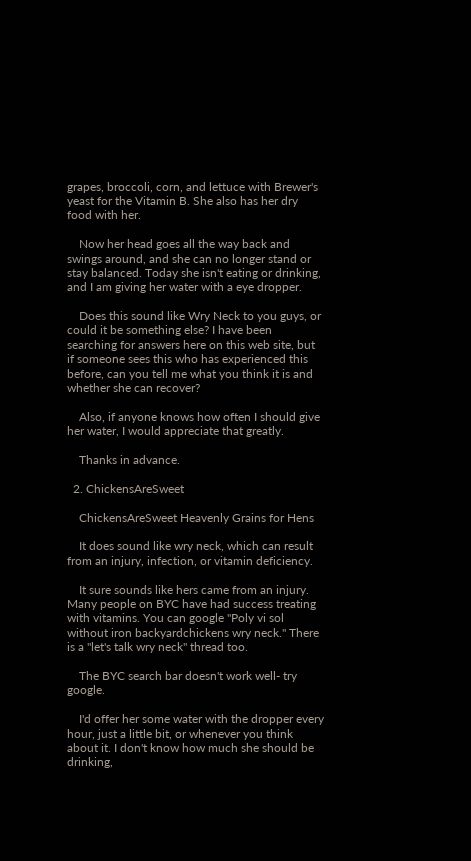grapes, broccoli, corn, and lettuce with Brewer's yeast for the Vitamin B. She also has her dry food with her.

    Now her head goes all the way back and swings around, and she can no longer stand or stay balanced. Today she isn't eating or drinking, and I am giving her water with a eye dropper.

    Does this sound like Wry Neck to you guys, or could it be something else? I have been searching for answers here on this web site, but if someone sees this who has experienced this before, can you tell me what you think it is and whether she can recover?

    Also, if anyone knows how often I should give her water, I would appreciate that greatly.

    Thanks in advance.

  2. ChickensAreSweet

    ChickensAreSweet Heavenly Grains for Hens

    It does sound like wry neck, which can result from an injury, infection, or vitamin deficiency.

    It sure sounds like hers came from an injury. Many people on BYC have had success treating with vitamins. You can google "Poly vi sol without iron backyardchickens wry neck." There is a "let's talk wry neck" thread too.

    The BYC search bar doesn't work well- try google.

    I'd offer her some water with the dropper every hour, just a little bit, or whenever you think about it. I don't know how much she should be drinking,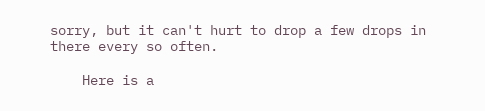sorry, but it can't hurt to drop a few drops in there every so often.

    Here is a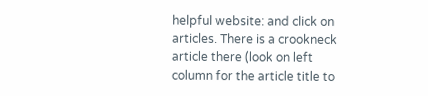helpful website: and click on articles. There is a crookneck article there (look on left column for the article title to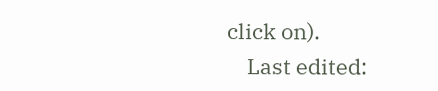click on).
    Last edited: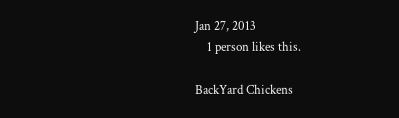Jan 27, 2013
    1 person likes this.

BackYard Chickens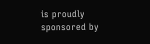is proudly sponsored by